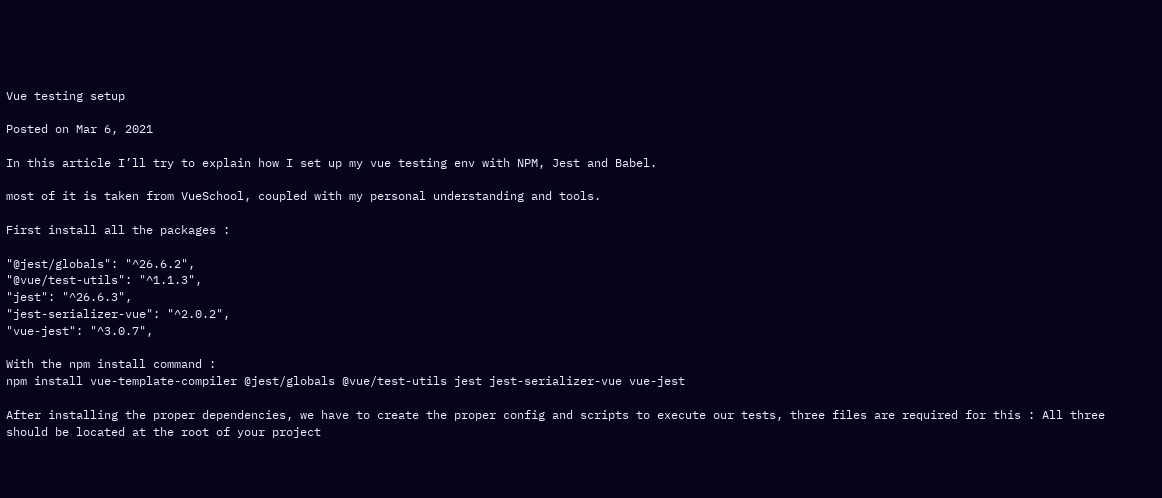Vue testing setup

Posted on Mar 6, 2021

In this article I’ll try to explain how I set up my vue testing env with NPM, Jest and Babel.

most of it is taken from VueSchool, coupled with my personal understanding and tools.

First install all the packages :

"@jest/globals": "^26.6.2",
"@vue/test-utils": "^1.1.3",
"jest": "^26.6.3",
"jest-serializer-vue": "^2.0.2",
"vue-jest": "^3.0.7",

With the npm install command :
npm install vue-template-compiler @jest/globals @vue/test-utils jest jest-serializer-vue vue-jest

After installing the proper dependencies, we have to create the proper config and scripts to execute our tests, three files are required for this : All three should be located at the root of your project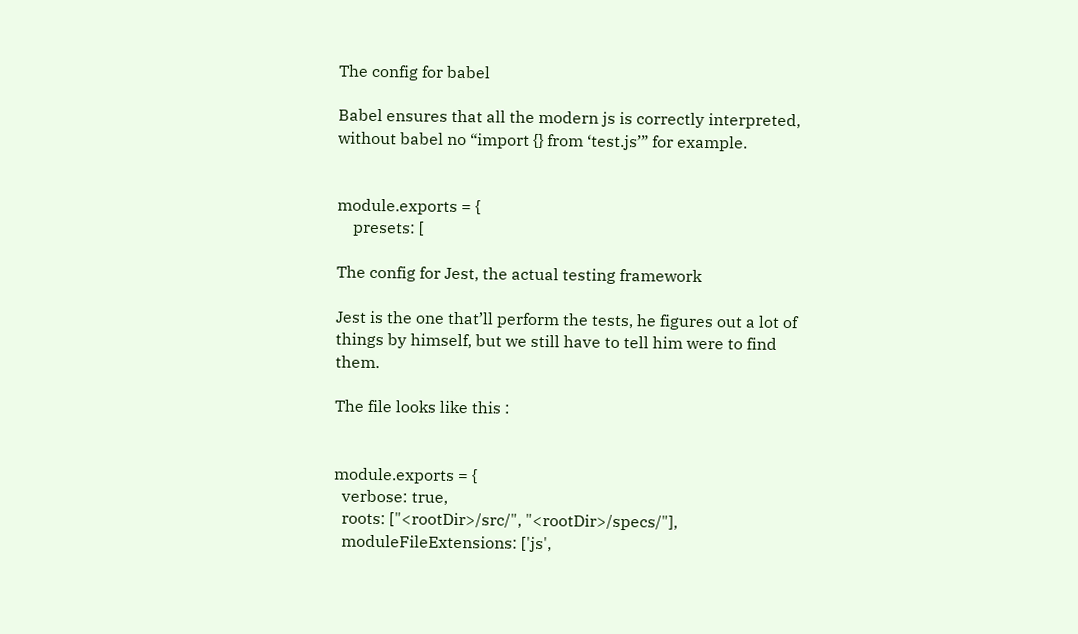The config for babel

Babel ensures that all the modern js is correctly interpreted, without babel no “import {} from ‘test.js’” for example.


module.exports = {
    presets: [

The config for Jest, the actual testing framework

Jest is the one that’ll perform the tests, he figures out a lot of things by himself, but we still have to tell him were to find them.

The file looks like this :


module.exports = {
  verbose: true,
  roots: ["<rootDir>/src/", "<rootDir>/specs/"],
  moduleFileExtensions: ['js',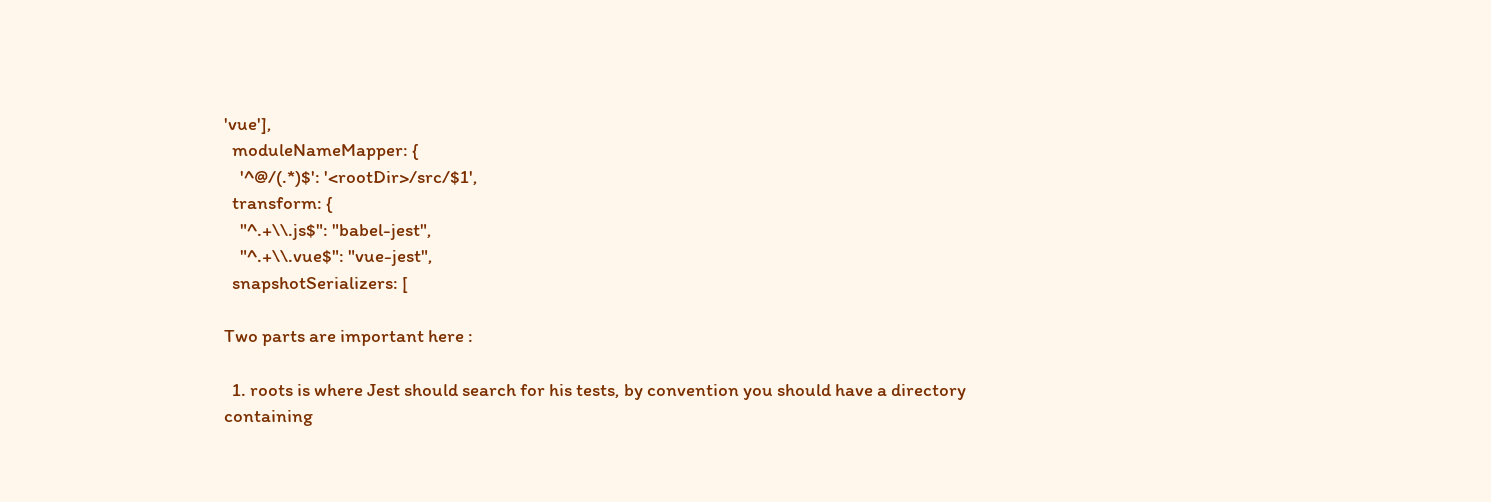'vue'],
  moduleNameMapper: {
    '^@/(.*)$': '<rootDir>/src/$1',
  transform: {
    "^.+\\.js$": "babel-jest",
    "^.+\\.vue$": "vue-jest",
  snapshotSerializers: [

Two parts are important here :

  1. roots is where Jest should search for his tests, by convention you should have a directory containing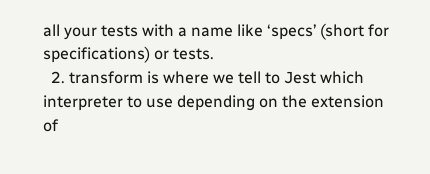all your tests with a name like ‘specs’ (short for specifications) or tests.
  2. transform is where we tell to Jest which interpreter to use depending on the extension of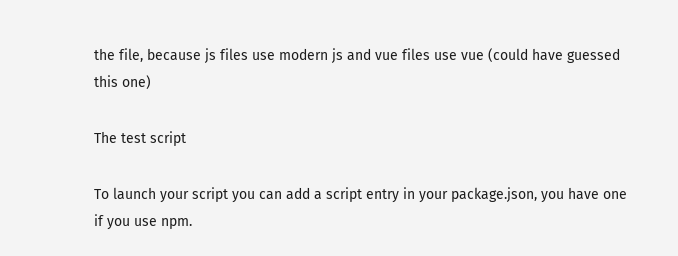the file, because js files use modern js and vue files use vue (could have guessed this one)

The test script

To launch your script you can add a script entry in your package.json, you have one if you use npm.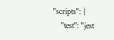"scripts": {
    "test": "jest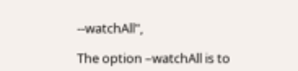--watchAll",

The option –watchAll is to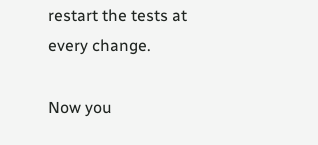restart the tests at every change.

Now you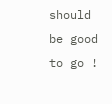should be good to go !